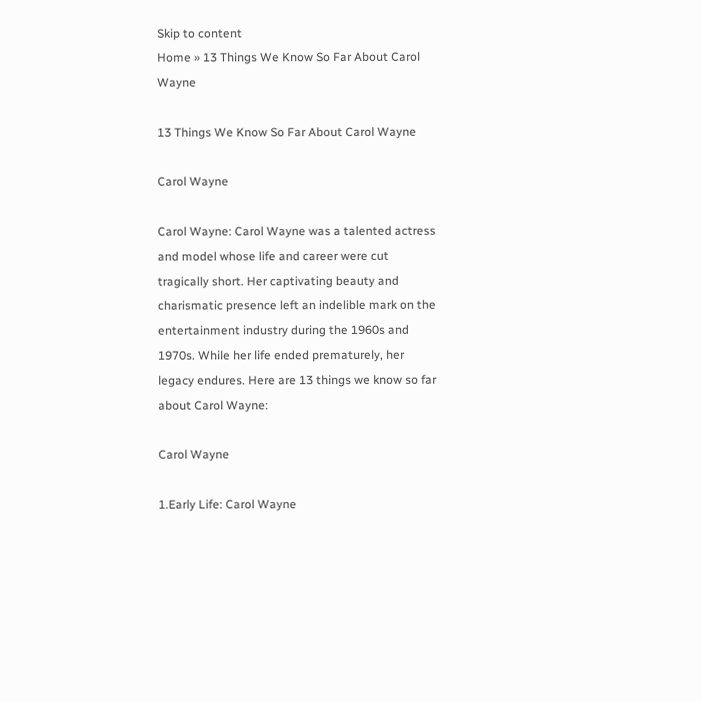Skip to content
Home » 13 Things We Know So Far About Carol Wayne

13 Things We Know So Far About Carol Wayne

Carol Wayne

Carol Wayne: Carol Wayne was a talented actress and model whose life and career were cut tragically short. Her captivating beauty and charismatic presence left an indelible mark on the entertainment industry during the 1960s and 1970s. While her life ended prematurely, her legacy endures. Here are 13 things we know so far about Carol Wayne:

Carol Wayne

1.Early Life: Carol Wayne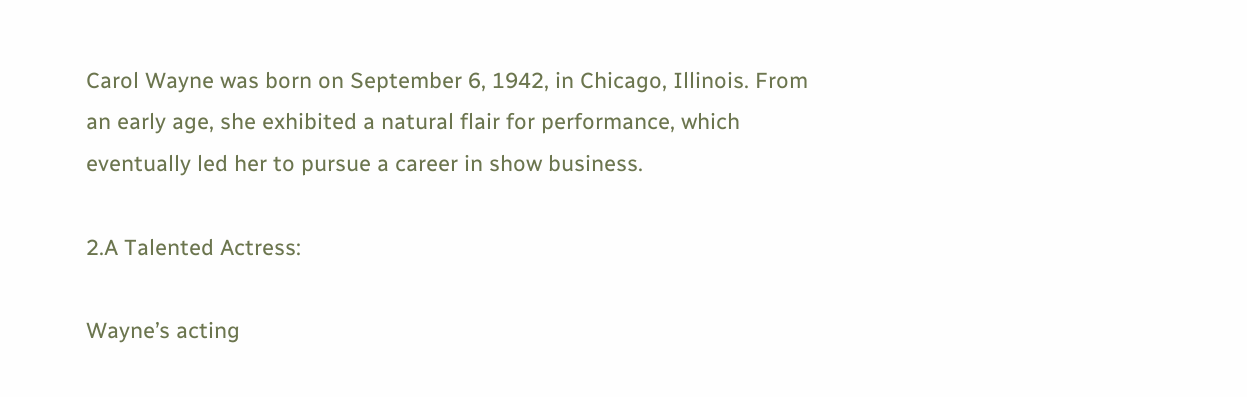Carol Wayne was born on September 6, 1942, in Chicago, Illinois. From an early age, she exhibited a natural flair for performance, which eventually led her to pursue a career in show business.

2.A Talented Actress:

Wayne’s acting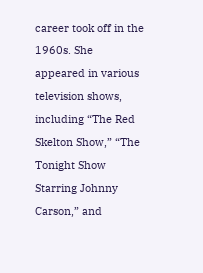career took off in the 1960s. She appeared in various television shows, including “The Red Skelton Show,” “The Tonight Show Starring Johnny Carson,” and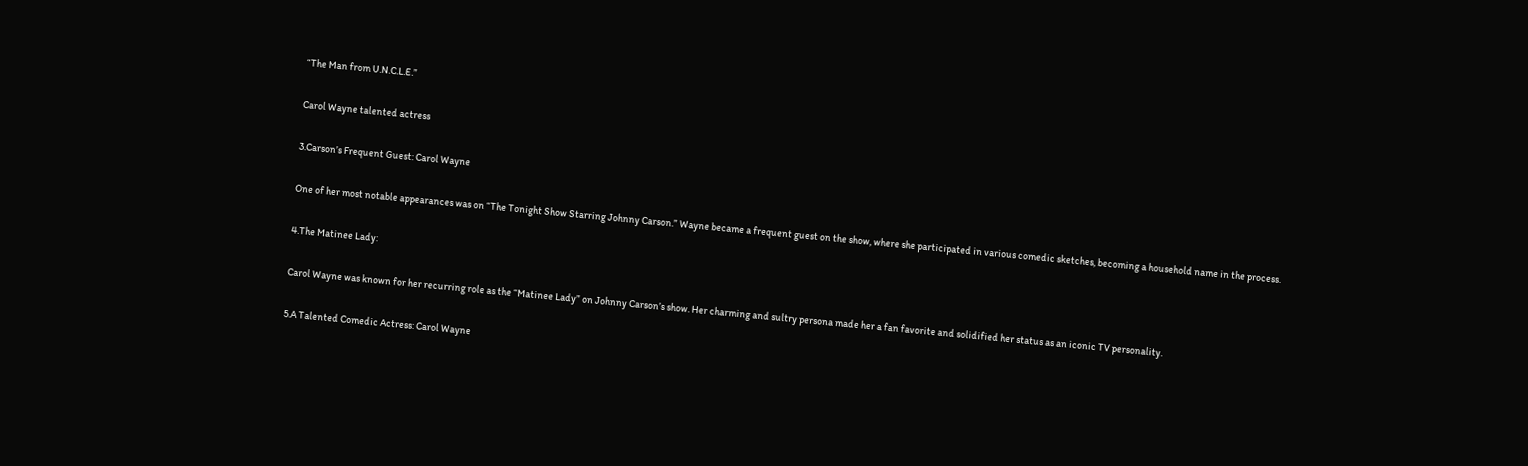“The Man from U.N.C.L.E.”

Carol Wayne talented actress

3.Carson’s Frequent Guest: Carol Wayne

One of her most notable appearances was on “The Tonight Show Starring Johnny Carson.” Wayne became a frequent guest on the show, where she participated in various comedic sketches, becoming a household name in the process.

4.The Matinee Lady:

Carol Wayne was known for her recurring role as the “Matinee Lady” on Johnny Carson’s show. Her charming and sultry persona made her a fan favorite and solidified her status as an iconic TV personality.

5.A Talented Comedic Actress: Carol Wayne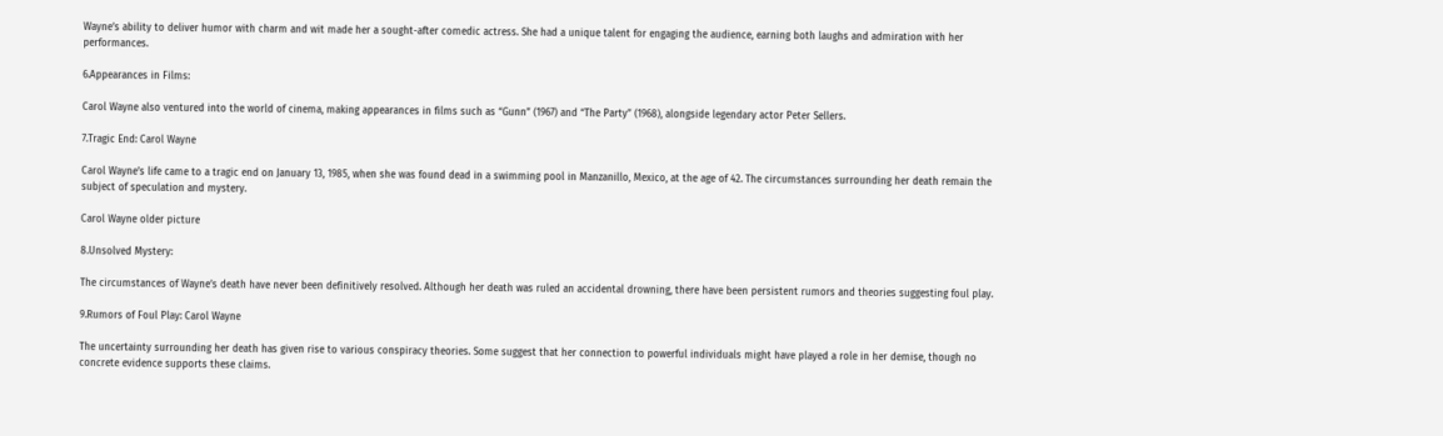Wayne’s ability to deliver humor with charm and wit made her a sought-after comedic actress. She had a unique talent for engaging the audience, earning both laughs and admiration with her performances.

6.Appearances in Films:

Carol Wayne also ventured into the world of cinema, making appearances in films such as “Gunn” (1967) and “The Party” (1968), alongside legendary actor Peter Sellers.

7.Tragic End: Carol Wayne

Carol Wayne’s life came to a tragic end on January 13, 1985, when she was found dead in a swimming pool in Manzanillo, Mexico, at the age of 42. The circumstances surrounding her death remain the subject of speculation and mystery.

Carol Wayne older picture

8.Unsolved Mystery:

The circumstances of Wayne’s death have never been definitively resolved. Although her death was ruled an accidental drowning, there have been persistent rumors and theories suggesting foul play.

9.Rumors of Foul Play: Carol Wayne

The uncertainty surrounding her death has given rise to various conspiracy theories. Some suggest that her connection to powerful individuals might have played a role in her demise, though no concrete evidence supports these claims.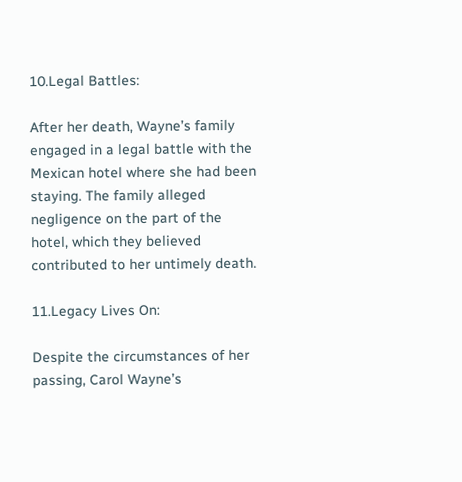10.Legal Battles:

After her death, Wayne’s family engaged in a legal battle with the Mexican hotel where she had been staying. The family alleged negligence on the part of the hotel, which they believed contributed to her untimely death.

11.Legacy Lives On:

Despite the circumstances of her passing, Carol Wayne’s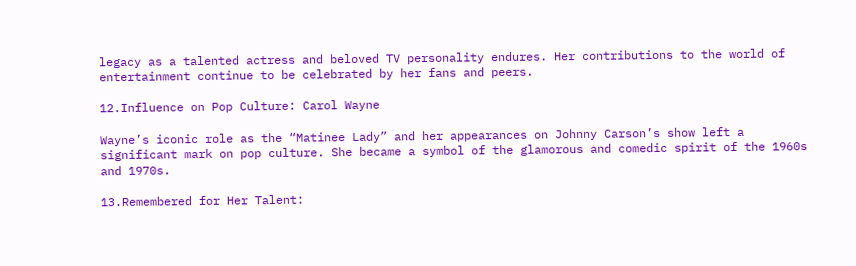legacy as a talented actress and beloved TV personality endures. Her contributions to the world of entertainment continue to be celebrated by her fans and peers.

12.Influence on Pop Culture: Carol Wayne

Wayne’s iconic role as the “Matinee Lady” and her appearances on Johnny Carson’s show left a significant mark on pop culture. She became a symbol of the glamorous and comedic spirit of the 1960s and 1970s.

13.Remembered for Her Talent: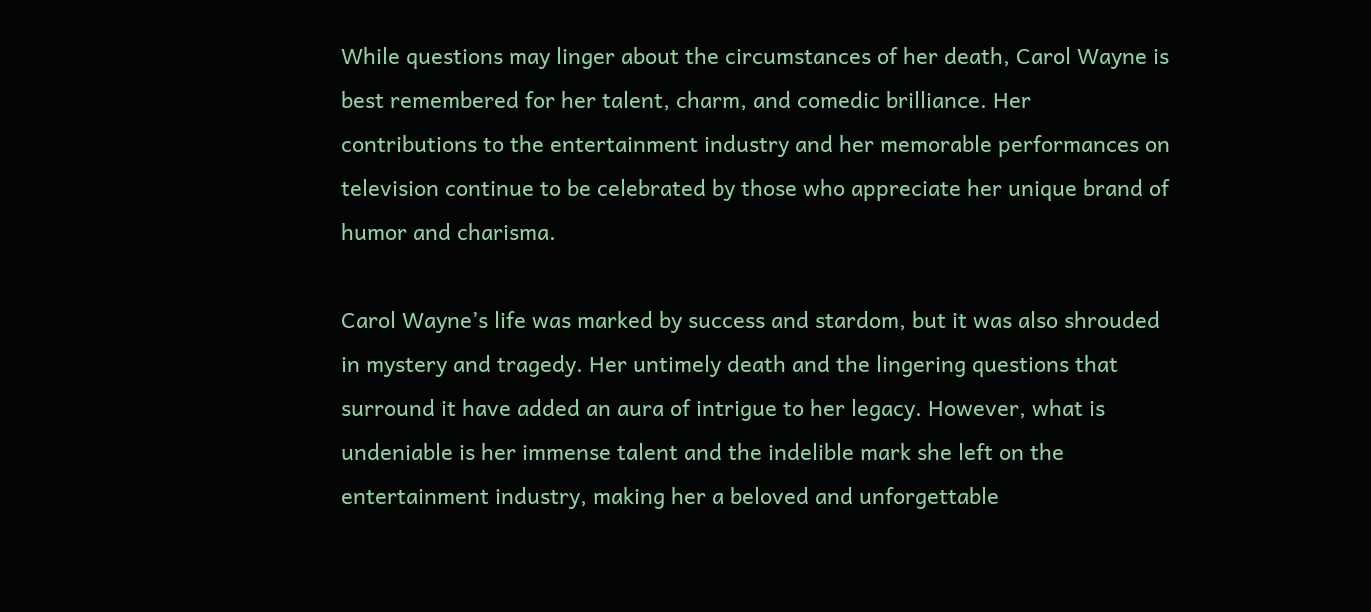While questions may linger about the circumstances of her death, Carol Wayne is best remembered for her talent, charm, and comedic brilliance. Her contributions to the entertainment industry and her memorable performances on television continue to be celebrated by those who appreciate her unique brand of humor and charisma.

Carol Wayne’s life was marked by success and stardom, but it was also shrouded in mystery and tragedy. Her untimely death and the lingering questions that surround it have added an aura of intrigue to her legacy. However, what is undeniable is her immense talent and the indelible mark she left on the entertainment industry, making her a beloved and unforgettable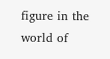figure in the world of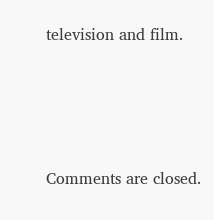television and film.




Comments are closed.